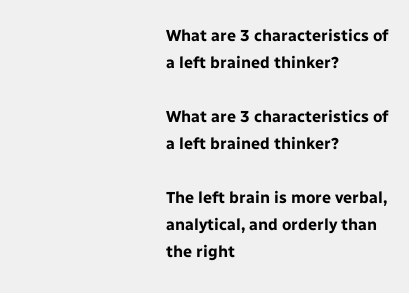What are 3 characteristics of a left brained thinker?

What are 3 characteristics of a left brained thinker?

The left brain is more verbal, analytical, and orderly than the right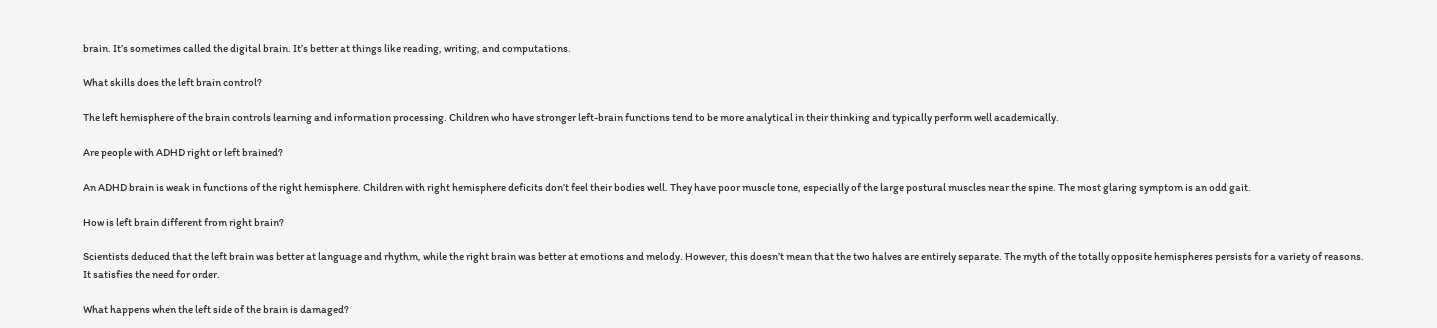brain. It’s sometimes called the digital brain. It’s better at things like reading, writing, and computations.

What skills does the left brain control?

The left hemisphere of the brain controls learning and information processing. Children who have stronger left-brain functions tend to be more analytical in their thinking and typically perform well academically.

Are people with ADHD right or left brained?

An ADHD brain is weak in functions of the right hemisphere. Children with right hemisphere deficits don’t feel their bodies well. They have poor muscle tone, especially of the large postural muscles near the spine. The most glaring symptom is an odd gait.

How is left brain different from right brain?

Scientists deduced that the left brain was better at language and rhythm, while the right brain was better at emotions and melody. However, this doesn’t mean that the two halves are entirely separate. The myth of the totally opposite hemispheres persists for a variety of reasons. It satisfies the need for order.

What happens when the left side of the brain is damaged?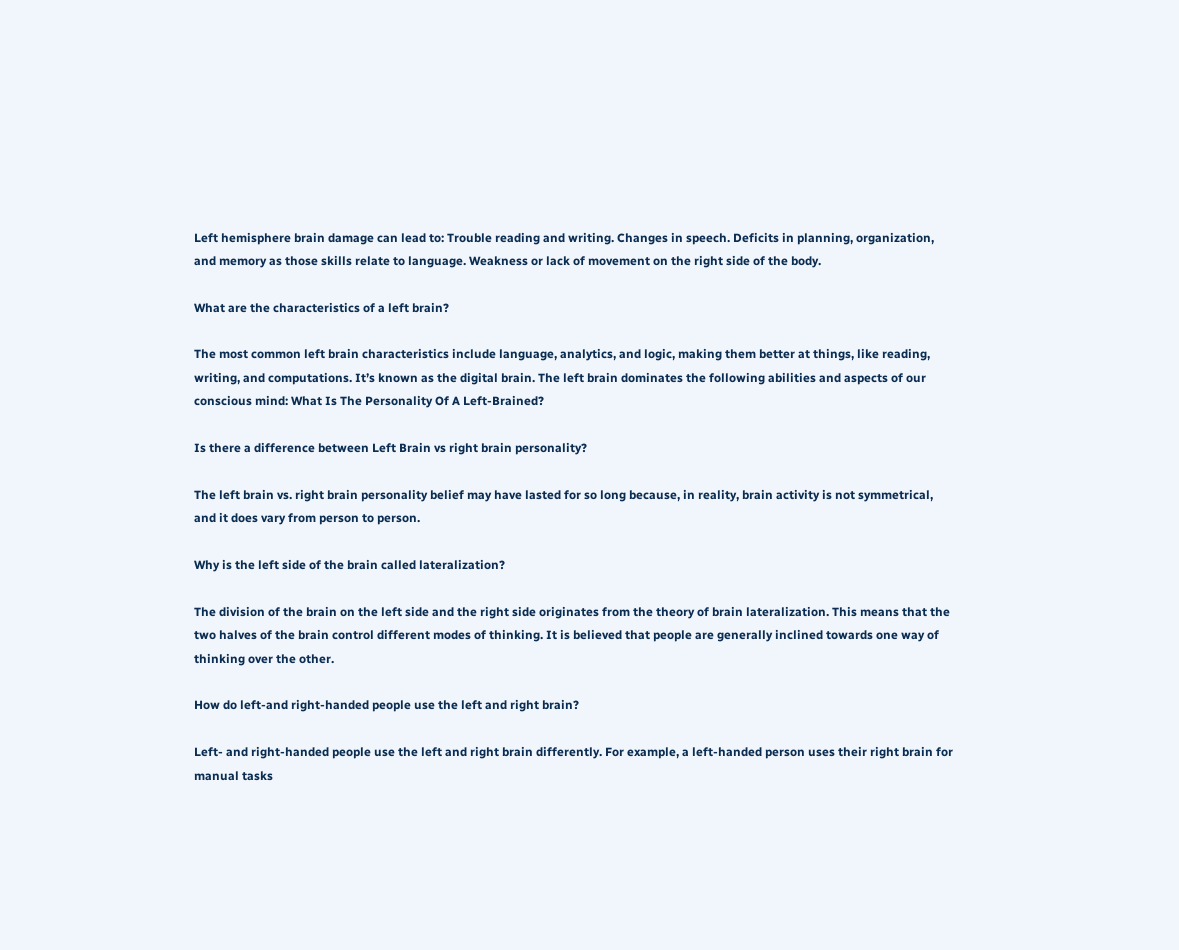Left hemisphere brain damage can lead to: Trouble reading and writing. Changes in speech. Deficits in planning, organization, and memory as those skills relate to language. Weakness or lack of movement on the right side of the body.

What are the characteristics of a left brain?

The most common left brain characteristics include language, analytics, and logic, making them better at things, like reading, writing, and computations. It’s known as the digital brain. The left brain dominates the following abilities and aspects of our conscious mind: What Is The Personality Of A Left-Brained?

Is there a difference between Left Brain vs right brain personality?

The left brain vs. right brain personality belief may have lasted for so long because, in reality, brain activity is not symmetrical, and it does vary from person to person.

Why is the left side of the brain called lateralization?

The division of the brain on the left side and the right side originates from the theory of brain lateralization. This means that the two halves of the brain control different modes of thinking. It is believed that people are generally inclined towards one way of thinking over the other.

How do left-and right-handed people use the left and right brain?

Left- and right-handed people use the left and right brain differently. For example, a left-handed person uses their right brain for manual tasks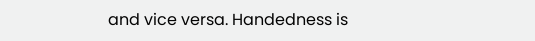and vice versa. Handedness is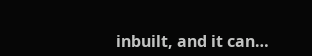inbuilt, and it can…